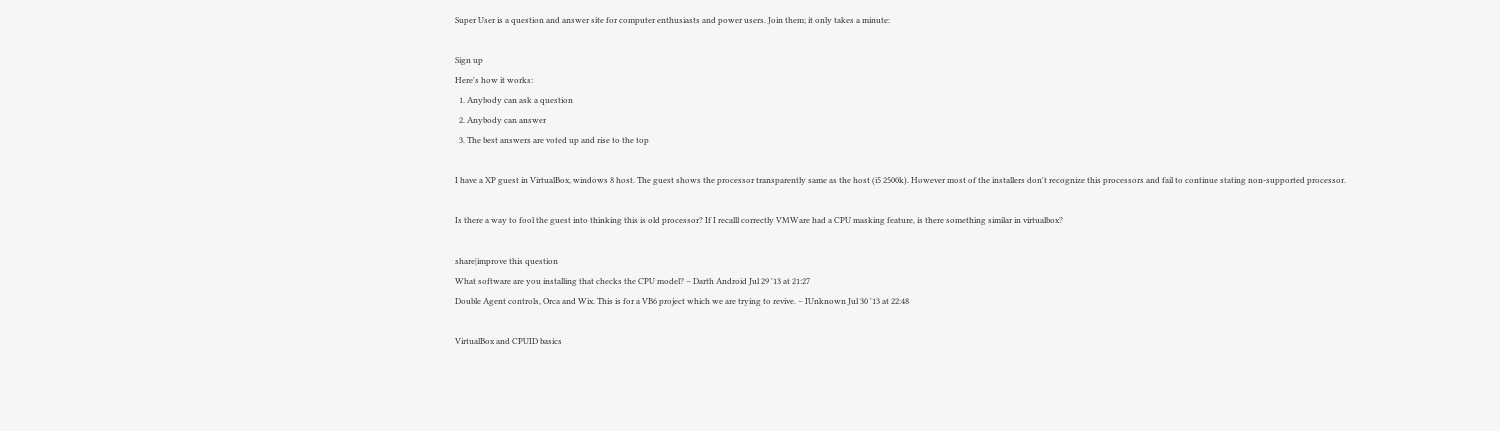Super User is a question and answer site for computer enthusiasts and power users. Join them; it only takes a minute:

Sign up
Here's how it works:
  1. Anybody can ask a question
  2. Anybody can answer
  3. The best answers are voted up and rise to the top

I have a XP guest in VirtualBox, windows 8 host. The guest shows the processor transparently same as the host (i5 2500k). However most of the installers don't recognize this processors and fail to continue stating non-supported processor.

Is there a way to fool the guest into thinking this is old processor? If I recalll correctly VMWare had a CPU masking feature, is there something similar in virtualbox?

share|improve this question
What software are you installing that checks the CPU model? – Darth Android Jul 29 '13 at 21:27
Double Agent controls, Orca and Wix. This is for a VB6 project which we are trying to revive. – IUnknown Jul 30 '13 at 22:48

VirtualBox and CPUID basics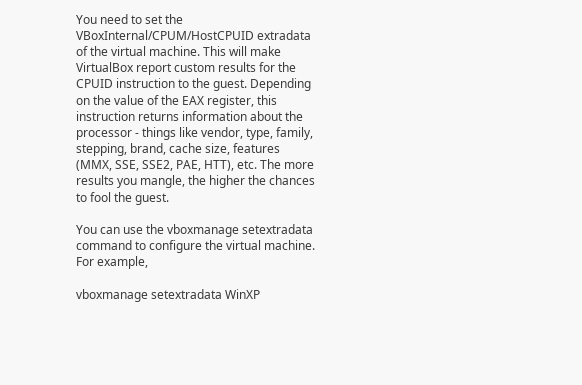You need to set the VBoxInternal/CPUM/HostCPUID extradata of the virtual machine. This will make VirtualBox report custom results for the CPUID instruction to the guest. Depending on the value of the EAX register, this instruction returns information about the processor - things like vendor, type, family, stepping, brand, cache size, features (MMX, SSE, SSE2, PAE, HTT), etc. The more results you mangle, the higher the chances to fool the guest.

You can use the vboxmanage setextradata command to configure the virtual machine. For example,

vboxmanage setextradata WinXP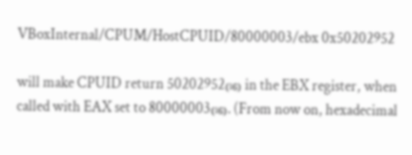VBoxInternal/CPUM/HostCPUID/80000003/ebx 0x50202952

will make CPUID return 50202952₍₁₆₎ in the EBX register, when called with EAX set to 80000003₍₁₆₎. (From now on, hexadecimal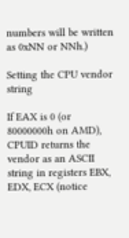numbers will be written as 0xNN or NNh.)

Setting the CPU vendor string

If EAX is 0 (or 80000000h on AMD), CPUID returns the vendor as an ASCII string in registers EBX, EDX, ECX (notice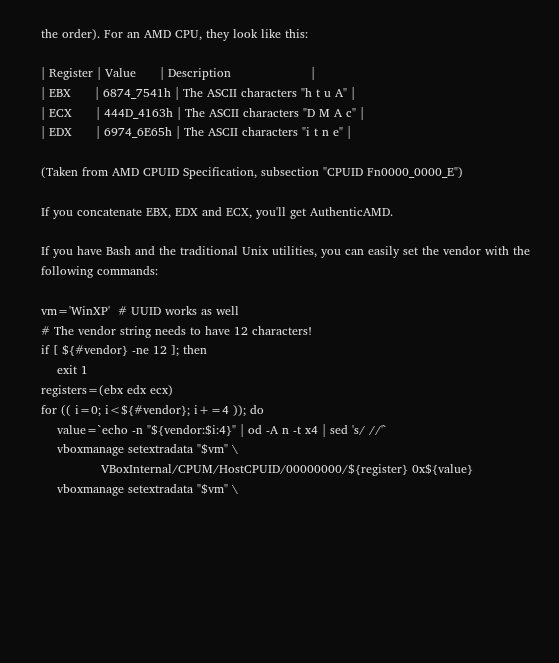the order). For an AMD CPU, they look like this:

| Register | Value      | Description                    |
| EBX      | 6874_7541h | The ASCII characters "h t u A" |
| ECX      | 444D_4163h | The ASCII characters "D M A c" |
| EDX      | 6974_6E65h | The ASCII characters "i t n e" |

(Taken from AMD CPUID Specification, subsection "CPUID Fn0000_0000_E")

If you concatenate EBX, EDX and ECX, you'll get AuthenticAMD.

If you have Bash and the traditional Unix utilities, you can easily set the vendor with the following commands:

vm='WinXP'  # UUID works as well
# The vendor string needs to have 12 characters!
if [ ${#vendor} -ne 12 ]; then
    exit 1
registers=(ebx edx ecx)
for (( i=0; i<${#vendor}; i+=4 )); do
    value=`echo -n "${vendor:$i:4}" | od -A n -t x4 | sed 's/ //'`
    vboxmanage setextradata "$vm" \
               VBoxInternal/CPUM/HostCPUID/00000000/${register} 0x${value}
    vboxmanage setextradata "$vm" \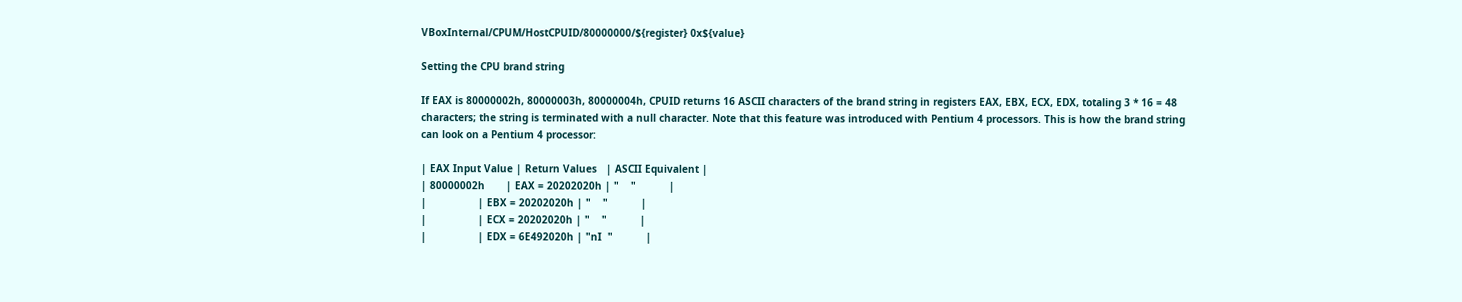VBoxInternal/CPUM/HostCPUID/80000000/${register} 0x${value}

Setting the CPU brand string

If EAX is 80000002h, 80000003h, 80000004h, CPUID returns 16 ASCII characters of the brand string in registers EAX, EBX, ECX, EDX, totaling 3 * 16 = 48 characters; the string is terminated with a null character. Note that this feature was introduced with Pentium 4 processors. This is how the brand string can look on a Pentium 4 processor:

| EAX Input Value | Return Values   | ASCII Equivalent |
| 80000002h       | EAX = 20202020h | "    "           |
|                 | EBX = 20202020h | "    "           |
|                 | ECX = 20202020h | "    "           |
|                 | EDX = 6E492020h | "nI  "           |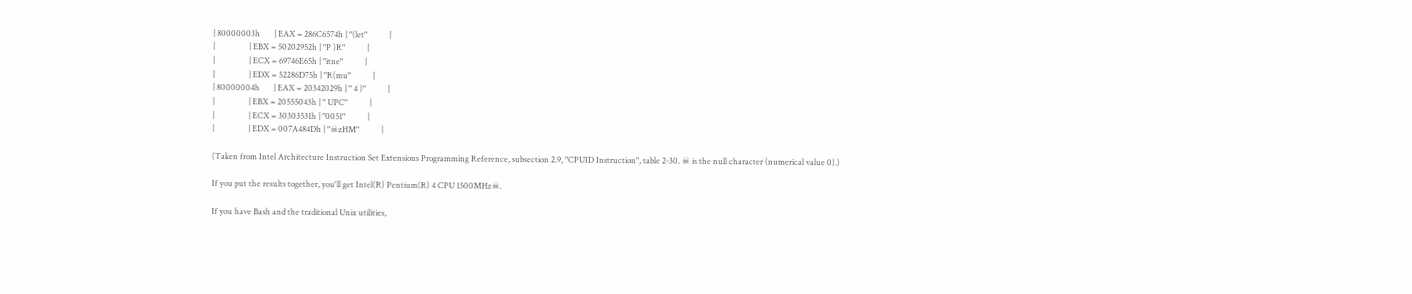| 80000003h       | EAX = 286C6574h | "(let"           |
|                 | EBX = 50202952h | "P )R"           |
|                 | ECX = 69746E65h | "itne"           |
|                 | EDX = 52286D75h | "R(mu"           |
| 80000004h       | EAX = 20342029h | " 4 )"           |
|                 | EBX = 20555043h | " UPC"           |
|                 | ECX = 30303531h | "0051"           |
|                 | EDX = 007A484Dh | "☠zHM"           |

(Taken from Intel Architecture Instruction Set Extensions Programming Reference, subsection 2.9, "CPUID Instruction", table 2-30. ☠ is the null character (numerical value 0).)

If you put the results together, you'll get Intel(R) Pentium(R) 4 CPU 1500MHz☠.

If you have Bash and the traditional Unix utilities,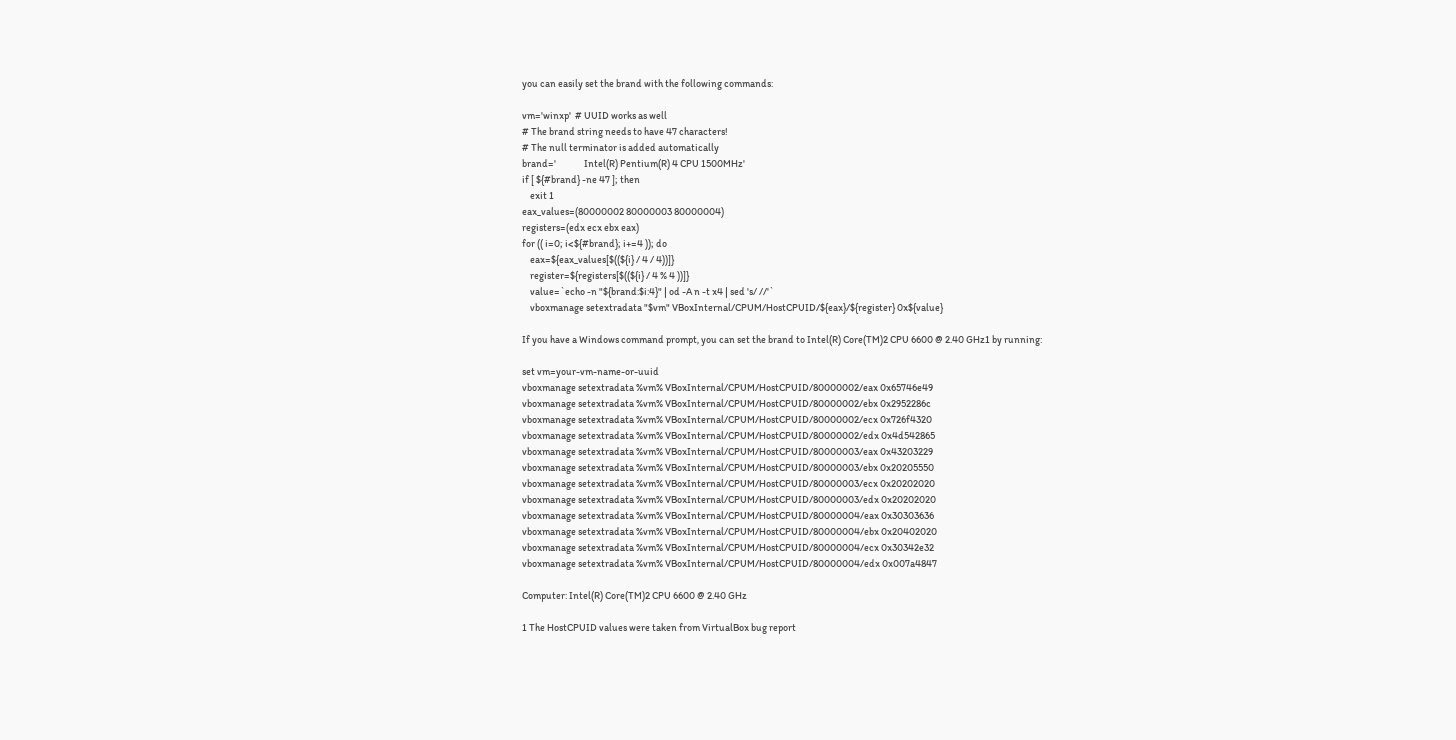you can easily set the brand with the following commands:

vm='winxp'  # UUID works as well
# The brand string needs to have 47 characters!
# The null terminator is added automatically
brand='              Intel(R) Pentium(R) 4 CPU 1500MHz'
if [ ${#brand} -ne 47 ]; then
    exit 1
eax_values=(80000002 80000003 80000004)
registers=(edx ecx ebx eax)
for (( i=0; i<${#brand}; i+=4 )); do
    eax=${eax_values[$((${i} / 4 / 4))]}
    register=${registers[$((${i} / 4 % 4 ))]}
    value=`echo -n "${brand:$i:4}" | od -A n -t x4 | sed 's/ //'`
    vboxmanage setextradata "$vm" VBoxInternal/CPUM/HostCPUID/${eax}/${register} 0x${value}

If you have a Windows command prompt, you can set the brand to Intel(R) Core(TM)2 CPU 6600 @ 2.40 GHz1 by running:

set vm=your-vm-name-or-uuid
vboxmanage setextradata %vm% VBoxInternal/CPUM/HostCPUID/80000002/eax 0x65746e49
vboxmanage setextradata %vm% VBoxInternal/CPUM/HostCPUID/80000002/ebx 0x2952286c
vboxmanage setextradata %vm% VBoxInternal/CPUM/HostCPUID/80000002/ecx 0x726f4320
vboxmanage setextradata %vm% VBoxInternal/CPUM/HostCPUID/80000002/edx 0x4d542865
vboxmanage setextradata %vm% VBoxInternal/CPUM/HostCPUID/80000003/eax 0x43203229
vboxmanage setextradata %vm% VBoxInternal/CPUM/HostCPUID/80000003/ebx 0x20205550
vboxmanage setextradata %vm% VBoxInternal/CPUM/HostCPUID/80000003/ecx 0x20202020
vboxmanage setextradata %vm% VBoxInternal/CPUM/HostCPUID/80000003/edx 0x20202020
vboxmanage setextradata %vm% VBoxInternal/CPUM/HostCPUID/80000004/eax 0x30303636
vboxmanage setextradata %vm% VBoxInternal/CPUM/HostCPUID/80000004/ebx 0x20402020
vboxmanage setextradata %vm% VBoxInternal/CPUM/HostCPUID/80000004/ecx 0x30342e32
vboxmanage setextradata %vm% VBoxInternal/CPUM/HostCPUID/80000004/edx 0x007a4847

Computer: Intel(R) Core(TM)2 CPU 6600 @ 2.40 GHz

1 The HostCPUID values were taken from VirtualBox bug report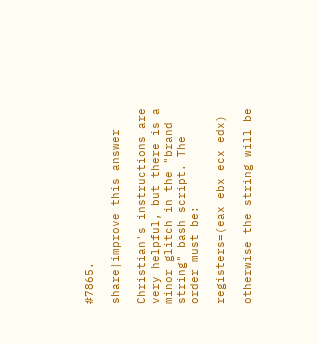#7865.

share|improve this answer

Christian's instructions are very helpful, but there is a minor glitch in the "brand string" bash script. The order must be:

registers=(eax ebx ecx edx)

otherwise the string will be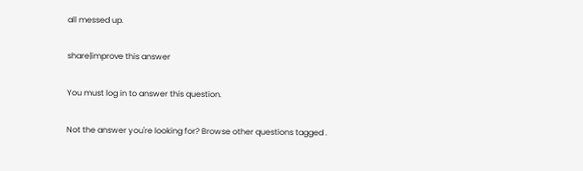all messed up.

share|improve this answer

You must log in to answer this question.

Not the answer you're looking for? Browse other questions tagged .